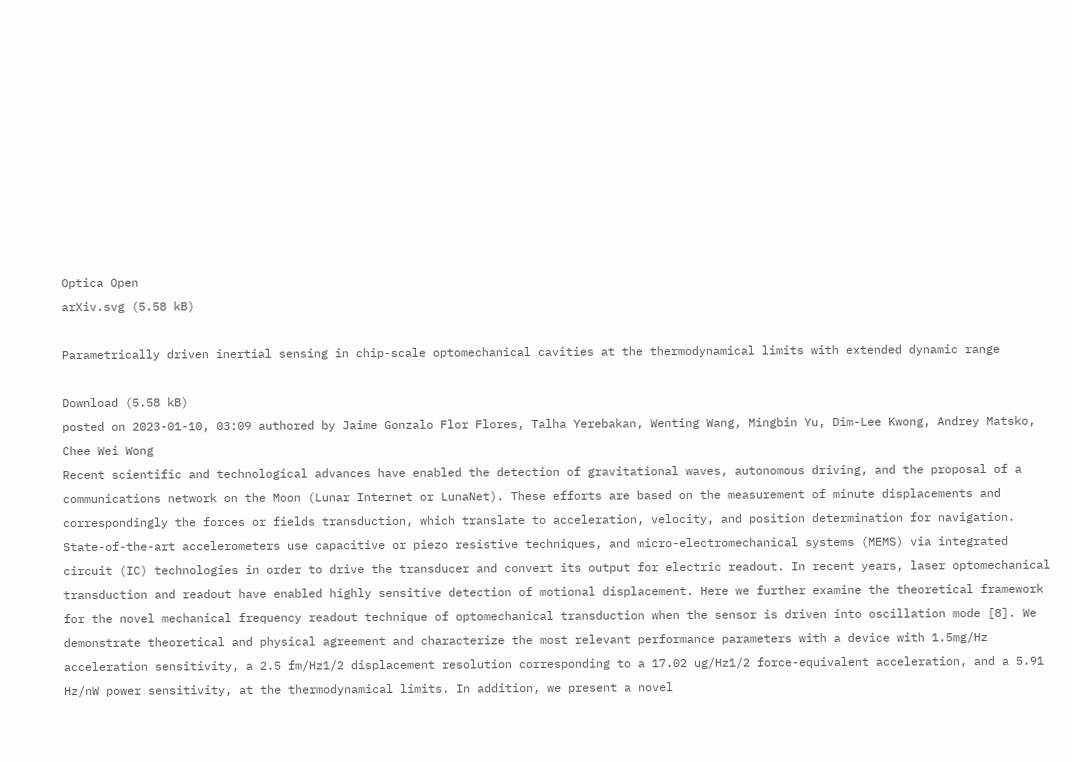Optica Open
arXiv.svg (5.58 kB)

Parametrically driven inertial sensing in chip-scale optomechanical cavities at the thermodynamical limits with extended dynamic range

Download (5.58 kB)
posted on 2023-01-10, 03:09 authored by Jaime Gonzalo Flor Flores, Talha Yerebakan, Wenting Wang, Mingbin Yu, Dim-Lee Kwong, Andrey Matsko, Chee Wei Wong
Recent scientific and technological advances have enabled the detection of gravitational waves, autonomous driving, and the proposal of a communications network on the Moon (Lunar Internet or LunaNet). These efforts are based on the measurement of minute displacements and correspondingly the forces or fields transduction, which translate to acceleration, velocity, and position determination for navigation. State-of-the-art accelerometers use capacitive or piezo resistive techniques, and micro-electromechanical systems (MEMS) via integrated circuit (IC) technologies in order to drive the transducer and convert its output for electric readout. In recent years, laser optomechanical transduction and readout have enabled highly sensitive detection of motional displacement. Here we further examine the theoretical framework for the novel mechanical frequency readout technique of optomechanical transduction when the sensor is driven into oscillation mode [8]. We demonstrate theoretical and physical agreement and characterize the most relevant performance parameters with a device with 1.5mg/Hz acceleration sensitivity, a 2.5 fm/Hz1/2 displacement resolution corresponding to a 17.02 ug/Hz1/2 force-equivalent acceleration, and a 5.91 Hz/nW power sensitivity, at the thermodynamical limits. In addition, we present a novel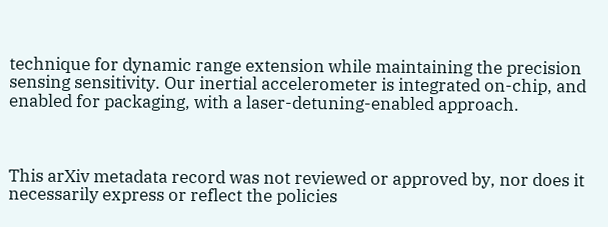technique for dynamic range extension while maintaining the precision sensing sensitivity. Our inertial accelerometer is integrated on-chip, and enabled for packaging, with a laser-detuning-enabled approach.



This arXiv metadata record was not reviewed or approved by, nor does it necessarily express or reflect the policies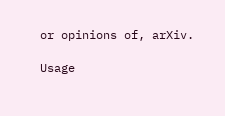or opinions of, arXiv.

Usage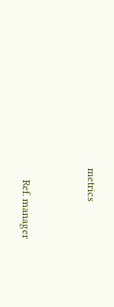metrics



    Ref. manager